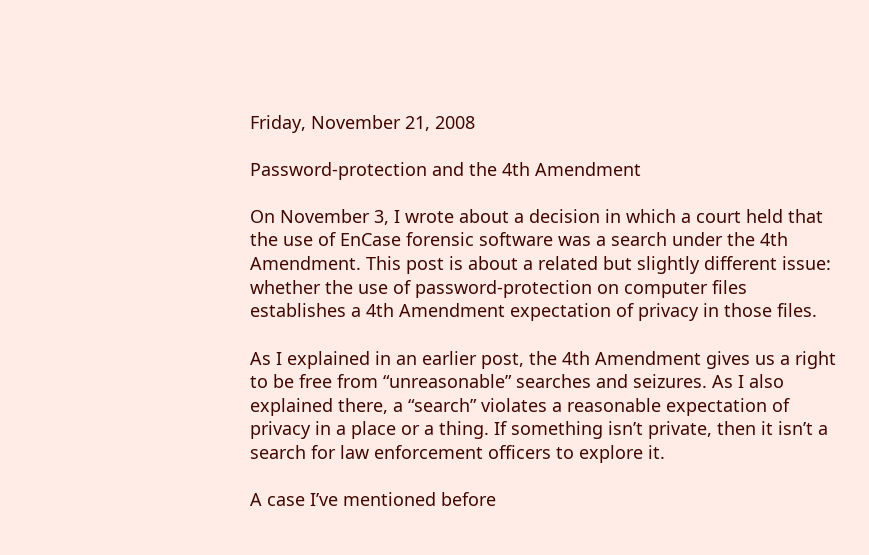Friday, November 21, 2008

Password-protection and the 4th Amendment

On November 3, I wrote about a decision in which a court held that the use of EnCase forensic software was a search under the 4th Amendment. This post is about a related but slightly different issue: whether the use of password-protection on computer files establishes a 4th Amendment expectation of privacy in those files.

As I explained in an earlier post, the 4th Amendment gives us a right to be free from “unreasonable” searches and seizures. As I also explained there, a “search” violates a reasonable expectation of privacy in a place or a thing. If something isn’t private, then it isn’t a search for law enforcement officers to explore it.

A case I’ve mentioned before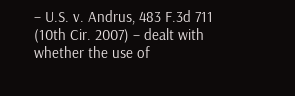– U.S. v. Andrus, 483 F.3d 711 (10th Cir. 2007) – dealt with whether the use of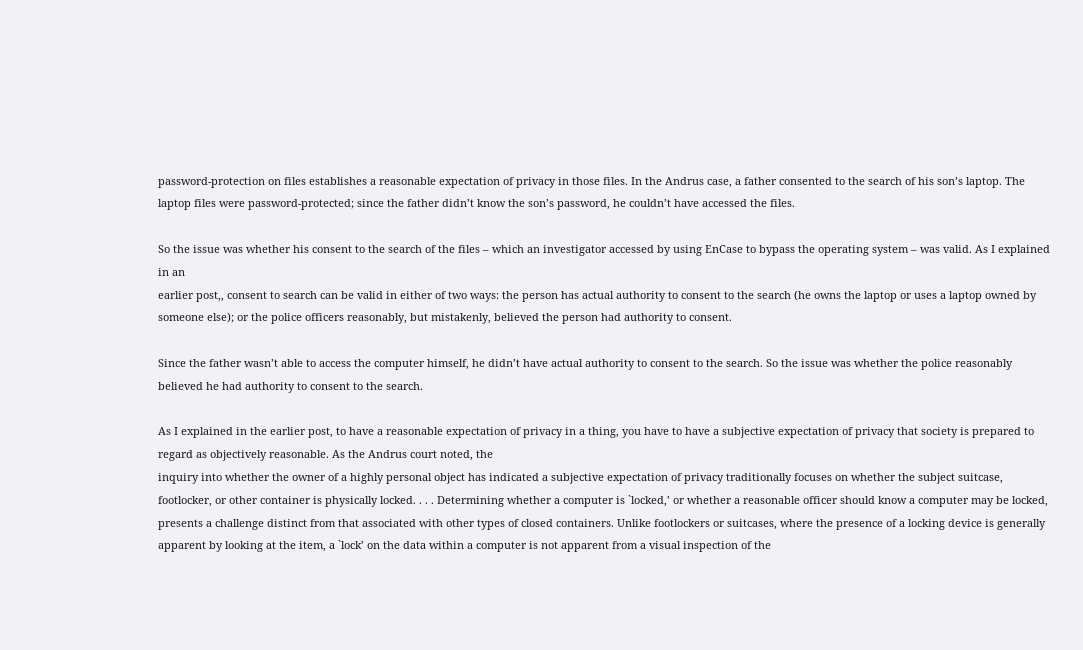password-protection on files establishes a reasonable expectation of privacy in those files. In the Andrus case, a father consented to the search of his son’s laptop. The laptop files were password-protected; since the father didn’t know the son’s password, he couldn’t have accessed the files.

So the issue was whether his consent to the search of the files – which an investigator accessed by using EnCase to bypass the operating system – was valid. As I explained in an
earlier post,, consent to search can be valid in either of two ways: the person has actual authority to consent to the search (he owns the laptop or uses a laptop owned by someone else); or the police officers reasonably, but mistakenly, believed the person had authority to consent.

Since the father wasn’t able to access the computer himself, he didn’t have actual authority to consent to the search. So the issue was whether the police reasonably believed he had authority to consent to the search.

As I explained in the earlier post, to have a reasonable expectation of privacy in a thing, you have to have a subjective expectation of privacy that society is prepared to regard as objectively reasonable. As the Andrus court noted, the
inquiry into whether the owner of a highly personal object has indicated a subjective expectation of privacy traditionally focuses on whether the subject suitcase, footlocker, or other container is physically locked. . . . Determining whether a computer is `locked,’ or whether a reasonable officer should know a computer may be locked, presents a challenge distinct from that associated with other types of closed containers. Unlike footlockers or suitcases, where the presence of a locking device is generally apparent by looking at the item, a `lock’ on the data within a computer is not apparent from a visual inspection of the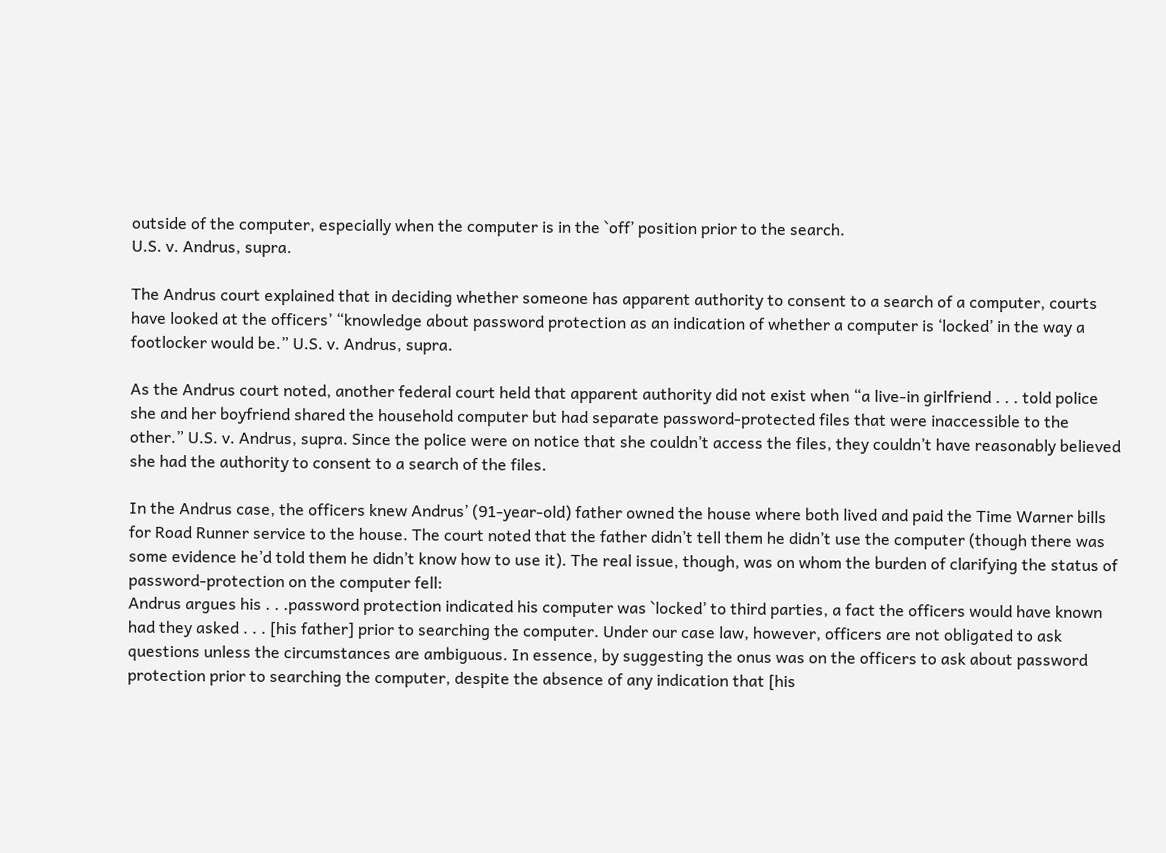outside of the computer, especially when the computer is in the `off’ position prior to the search.
U.S. v. Andrus, supra.

The Andrus court explained that in deciding whether someone has apparent authority to consent to a search of a computer, courts have looked at the officers’ “knowledge about password protection as an indication of whether a computer is ‘locked’ in the way a footlocker would be.” U.S. v. Andrus, supra.

As the Andrus court noted, another federal court held that apparent authority did not exist when “a live-in girlfriend . . . told police she and her boyfriend shared the household computer but had separate password-protected files that were inaccessible to the other.” U.S. v. Andrus, supra. Since the police were on notice that she couldn’t access the files, they couldn’t have reasonably believed she had the authority to consent to a search of the files.

In the Andrus case, the officers knew Andrus’ (91-year-old) father owned the house where both lived and paid the Time Warner bills for Road Runner service to the house. The court noted that the father didn’t tell them he didn’t use the computer (though there was some evidence he’d told them he didn’t know how to use it). The real issue, though, was on whom the burden of clarifying the status of password-protection on the computer fell:
Andrus argues his . . .password protection indicated his computer was `locked’ to third parties, a fact the officers would have known had they asked . . . [his father] prior to searching the computer. Under our case law, however, officers are not obligated to ask questions unless the circumstances are ambiguous. In essence, by suggesting the onus was on the officers to ask about password protection prior to searching the computer, despite the absence of any indication that [his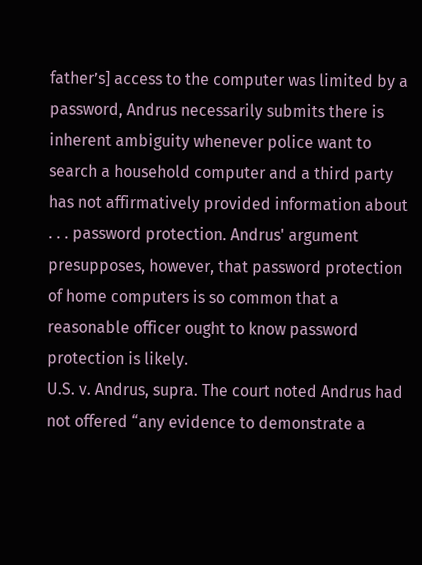father’s] access to the computer was limited by a password, Andrus necessarily submits there is inherent ambiguity whenever police want to search a household computer and a third party has not affirmatively provided information about . . . password protection. Andrus' argument presupposes, however, that password protection of home computers is so common that a reasonable officer ought to know password protection is likely.
U.S. v. Andrus, supra. The court noted Andrus had not offered “any evidence to demonstrate a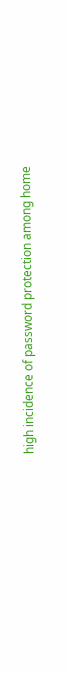high incidence of password protection among home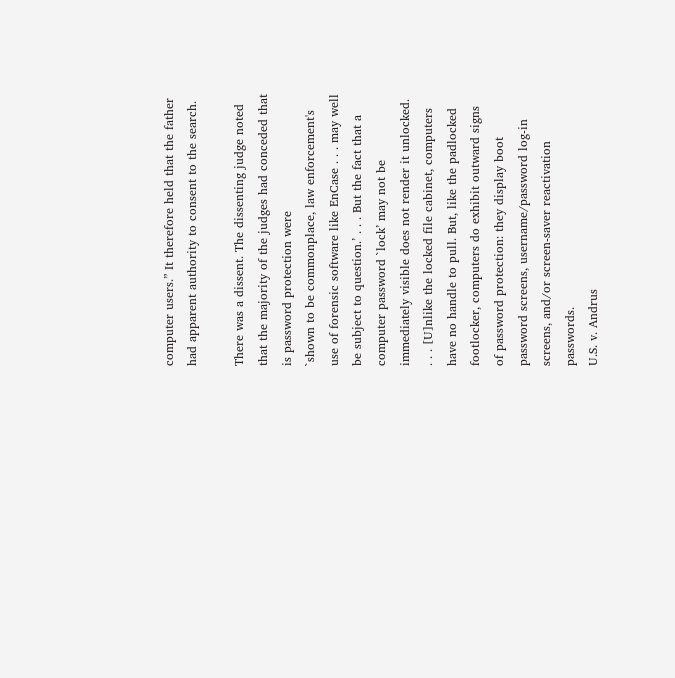computer users.” It therefore held that the father had apparent authority to consent to the search.

There was a dissent. The dissenting judge noted that the majority of the judges had conceded that is password protection were
`shown to be commonplace, law enforcement's use of forensic software like EnCase . . . may well be subject to question.’ . . . But the fact that a computer password `lock’ may not be immediately visible does not render it unlocked. . . . [U]nlike the locked file cabinet, computers have no handle to pull. But, like the padlocked footlocker, computers do exhibit outward signs of password protection: they display boot password screens, username/password log-in screens, and/or screen-saver reactivation passwords.
U.S. v. Andrus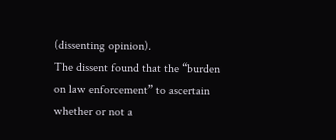(dissenting opinion).
The dissent found that the “burden on law enforcement” to ascertain whether or not a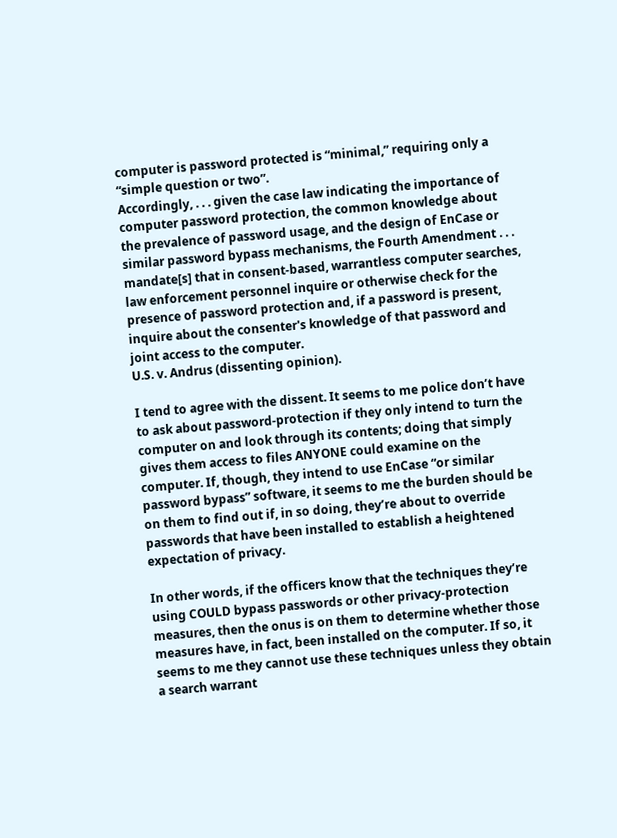computer is password protected is “minimal,” requiring only a “simple question or two”.
Accordingly, . . . given the case law indicating the importance of computer password protection, the common knowledge about the prevalence of password usage, and the design of EnCase or similar password bypass mechanisms, the Fourth Amendment . . . mandate[s] that in consent-based, warrantless computer searches, law enforcement personnel inquire or otherwise check for the presence of password protection and, if a password is present, inquire about the consenter's knowledge of that password and joint access to the computer.
U.S. v. Andrus (dissenting opinion).

I tend to agree with the dissent. It seems to me police don’t have to ask about password-protection if they only intend to turn the computer on and look through its contents; doing that simply gives them access to files ANYONE could examine on the computer. If, though, they intend to use EnCase “or similar password bypass” software, it seems to me the burden should be on them to find out if, in so doing, they’re about to override passwords that have been installed to establish a heightened expectation of privacy.

In other words, if the officers know that the techniques they’re using COULD bypass passwords or other privacy-protection measures, then the onus is on them to determine whether those measures have, in fact, been installed on the computer. If so, it seems to me they cannot use these techniques unless they obtain a search warrant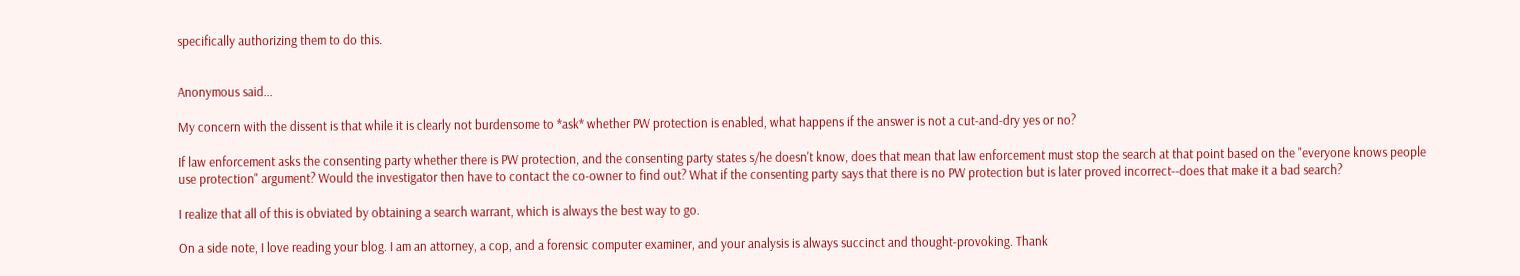specifically authorizing them to do this.


Anonymous said...

My concern with the dissent is that while it is clearly not burdensome to *ask* whether PW protection is enabled, what happens if the answer is not a cut-and-dry yes or no?

If law enforcement asks the consenting party whether there is PW protection, and the consenting party states s/he doesn't know, does that mean that law enforcement must stop the search at that point based on the "everyone knows people use protection" argument? Would the investigator then have to contact the co-owner to find out? What if the consenting party says that there is no PW protection but is later proved incorrect--does that make it a bad search?

I realize that all of this is obviated by obtaining a search warrant, which is always the best way to go.

On a side note, I love reading your blog. I am an attorney, a cop, and a forensic computer examiner, and your analysis is always succinct and thought-provoking. Thank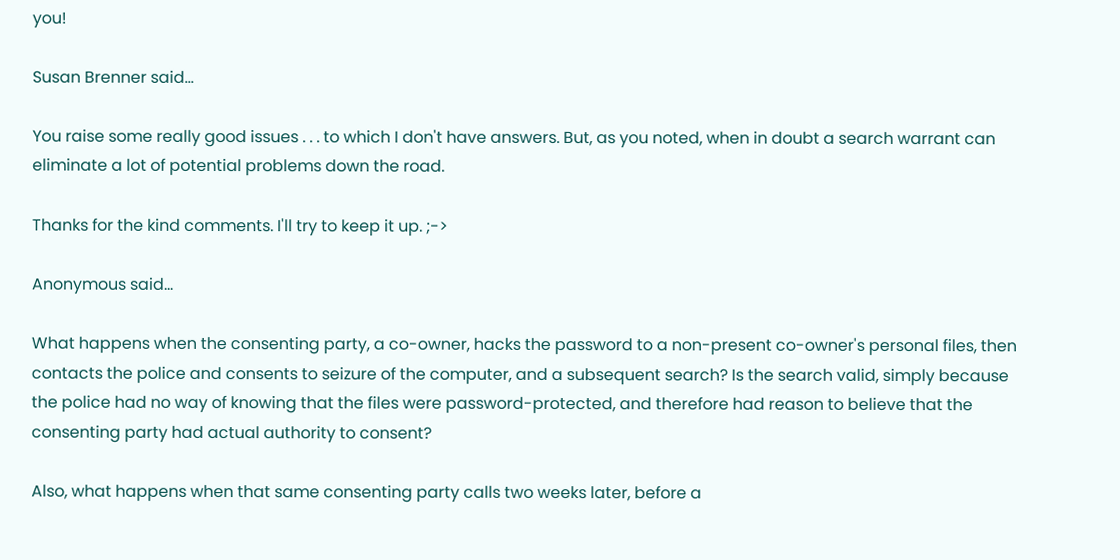you!

Susan Brenner said...

You raise some really good issues . . . to which I don't have answers. But, as you noted, when in doubt a search warrant can eliminate a lot of potential problems down the road.

Thanks for the kind comments. I'll try to keep it up. ;->

Anonymous said...

What happens when the consenting party, a co-owner, hacks the password to a non-present co-owner's personal files, then contacts the police and consents to seizure of the computer, and a subsequent search? Is the search valid, simply because the police had no way of knowing that the files were password-protected, and therefore had reason to believe that the consenting party had actual authority to consent?

Also, what happens when that same consenting party calls two weeks later, before a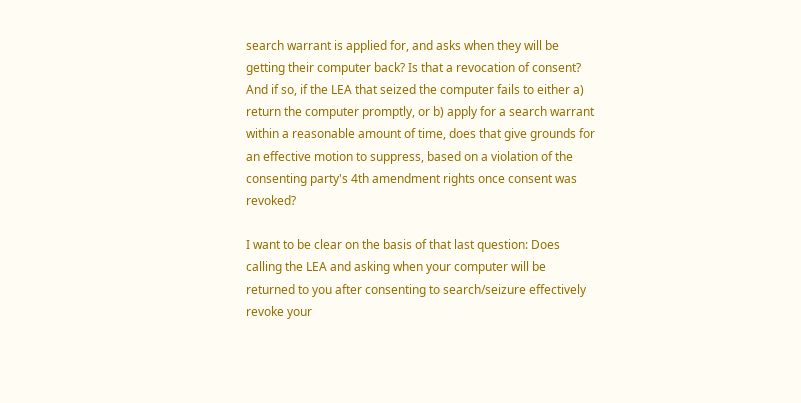search warrant is applied for, and asks when they will be getting their computer back? Is that a revocation of consent? And if so, if the LEA that seized the computer fails to either a) return the computer promptly, or b) apply for a search warrant within a reasonable amount of time, does that give grounds for an effective motion to suppress, based on a violation of the consenting party's 4th amendment rights once consent was revoked?

I want to be clear on the basis of that last question: Does calling the LEA and asking when your computer will be returned to you after consenting to search/seizure effectively revoke your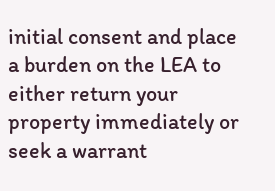initial consent and place a burden on the LEA to either return your property immediately or seek a warrant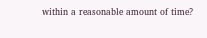within a reasonable amount of time?